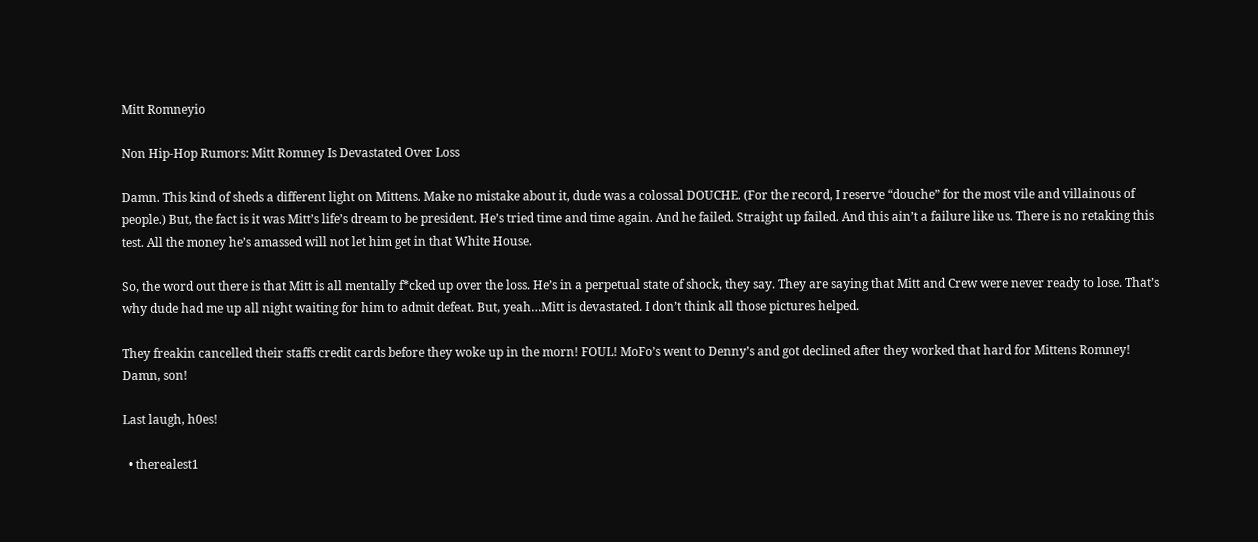Mitt Romneyio

Non Hip-Hop Rumors: Mitt Romney Is Devastated Over Loss

Damn. This kind of sheds a different light on Mittens. Make no mistake about it, dude was a colossal DOUCHE. (For the record, I reserve “douche” for the most vile and villainous of people.) But, the fact is it was Mitt’s life’s dream to be president. He’s tried time and time again. And he failed. Straight up failed. And this ain’t a failure like us. There is no retaking this test. All the money he’s amassed will not let him get in that White House.

So, the word out there is that Mitt is all mentally f*cked up over the loss. He’s in a perpetual state of shock, they say. They are saying that Mitt and Crew were never ready to lose. That’s why dude had me up all night waiting for him to admit defeat. But, yeah…Mitt is devastated. I don’t think all those pictures helped.

They freakin cancelled their staffs credit cards before they woke up in the morn! FOUL! MoFo’s went to Denny’s and got declined after they worked that hard for Mittens Romney! Damn, son!

Last laugh, h0es!

  • therealest1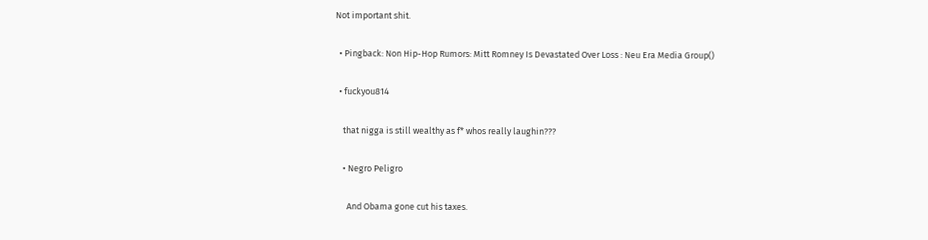Not important shit.

  • Pingback: Non Hip-Hop Rumors: Mitt Romney Is Devastated Over Loss : Neu Era Media Group()

  • fuckyou814

    that nigga is still wealthy as f* whos really laughin???

    • Negro Peligro

      And Obama gone cut his taxes.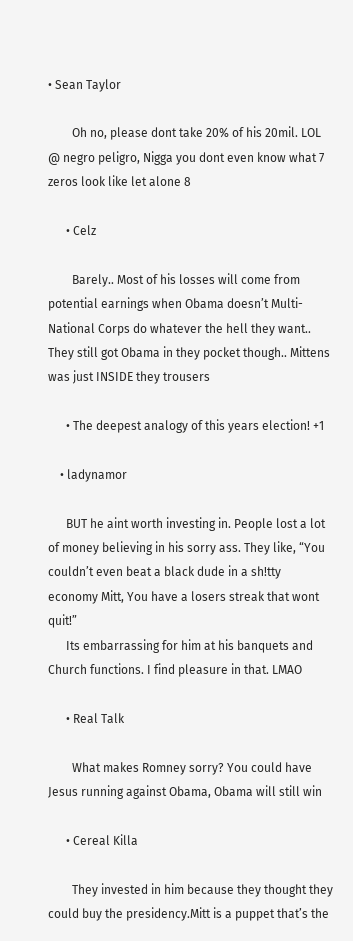• Sean Taylor

        Oh no, please dont take 20% of his 20mil. LOL @ negro peligro, Nigga you dont even know what 7 zeros look like let alone 8

      • Celz

        Barely.. Most of his losses will come from potential earnings when Obama doesn’t Multi-National Corps do whatever the hell they want.. They still got Obama in they pocket though.. Mittens was just INSIDE they trousers

      • The deepest analogy of this years election! +1

    • ladynamor

      BUT he aint worth investing in. People lost a lot of money believing in his sorry ass. They like, “You couldn’t even beat a black dude in a sh!tty economy Mitt, You have a losers streak that wont quit!”
      Its embarrassing for him at his banquets and Church functions. I find pleasure in that. LMAO

      • Real Talk

        What makes Romney sorry? You could have Jesus running against Obama, Obama will still win

      • Cereal Killa

        They invested in him because they thought they could buy the presidency.Mitt is a puppet that’s the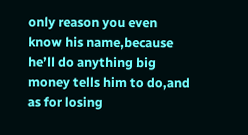only reason you even know his name,because he’ll do anything big money tells him to do,and as for losing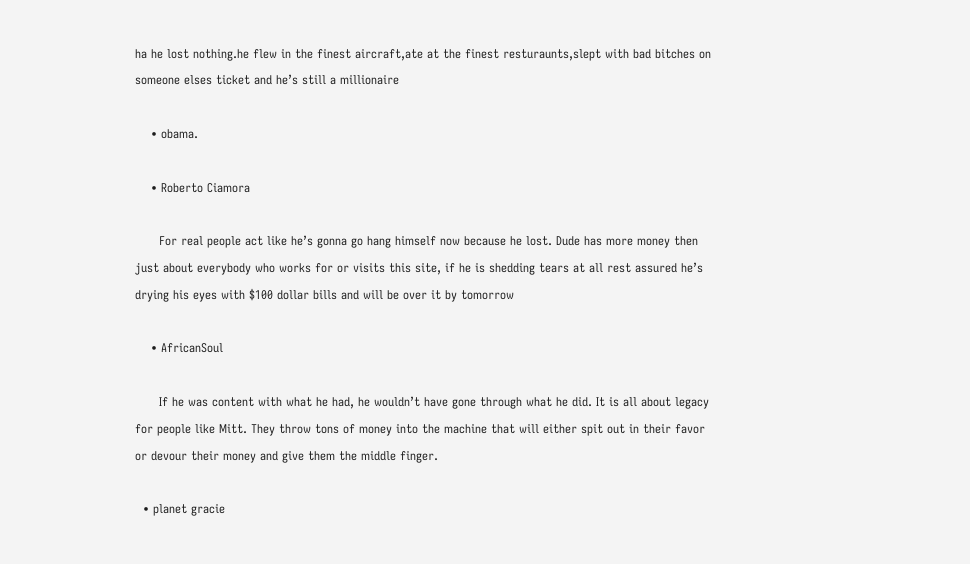ha he lost nothing.he flew in the finest aircraft,ate at the finest resturaunts,slept with bad bitches on someone elses ticket and he’s still a millionaire

    • obama.

    • Roberto Ciamora

      For real people act like he’s gonna go hang himself now because he lost. Dude has more money then just about everybody who works for or visits this site, if he is shedding tears at all rest assured he’s drying his eyes with $100 dollar bills and will be over it by tomorrow

    • AfricanSoul

      If he was content with what he had, he wouldn’t have gone through what he did. It is all about legacy for people like Mitt. They throw tons of money into the machine that will either spit out in their favor or devour their money and give them the middle finger.

  • planet gracie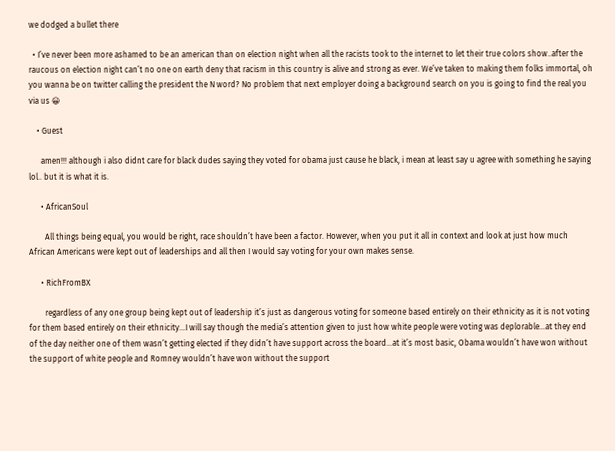we dodged a bullet there

  • I’ve never been more ashamed to be an american than on election night when all the racists took to the internet to let their true colors show..after the raucous on election night can’t no one on earth deny that racism in this country is alive and strong as ever. We’ve taken to making them folks immortal, oh you wanna be on twitter calling the president the N word? No problem that next employer doing a background search on you is going to find the real you via us 😀

    • Guest

      amen!!! although i also didnt care for black dudes saying they voted for obama just cause he black, i mean at least say u agree with something he saying lol.. but it is what it is.

      • AfricanSoul

        All things being equal, you would be right, race shouldn’t have been a factor. However, when you put it all in context and look at just how much African Americans were kept out of leaderships and all then I would say voting for your own makes sense.

      • RichFromBX

        regardless of any one group being kept out of leadership it’s just as dangerous voting for someone based entirely on their ethnicity as it is not voting for them based entirely on their ethnicity…I will say though the media’s attention given to just how white people were voting was deplorable…at they end of the day neither one of them wasn’t getting elected if they didn’t have support across the board…at it’s most basic, Obama wouldn’t have won without the support of white people and Romney wouldn’t have won without the support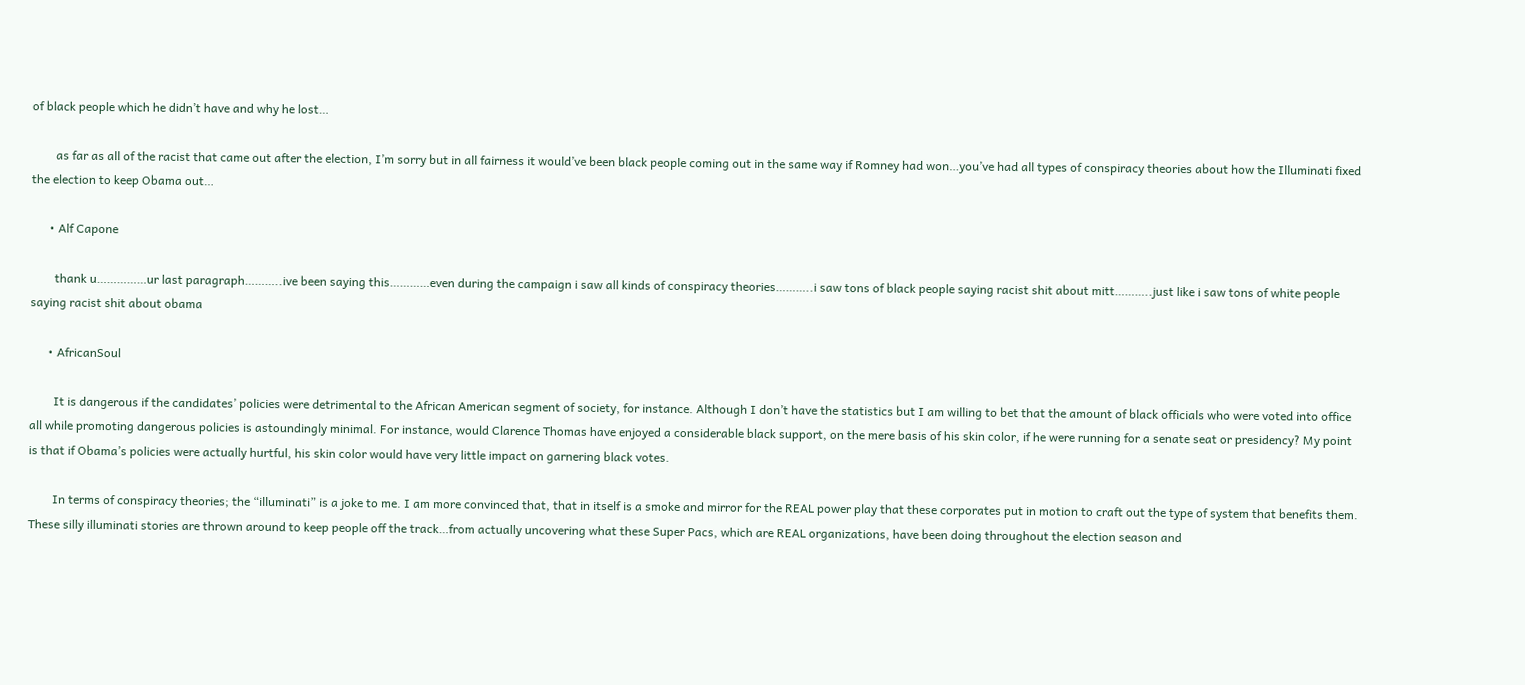of black people which he didn’t have and why he lost…

        as far as all of the racist that came out after the election, I’m sorry but in all fairness it would’ve been black people coming out in the same way if Romney had won…you’ve had all types of conspiracy theories about how the Illuminati fixed the election to keep Obama out…

      • Alf Capone

        thank u……………ur last paragraph………..ive been saying this…………even during the campaign i saw all kinds of conspiracy theories………..i saw tons of black people saying racist shit about mitt………..just like i saw tons of white people saying racist shit about obama

      • AfricanSoul

        It is dangerous if the candidates’ policies were detrimental to the African American segment of society, for instance. Although I don’t have the statistics but I am willing to bet that the amount of black officials who were voted into office all while promoting dangerous policies is astoundingly minimal. For instance, would Clarence Thomas have enjoyed a considerable black support, on the mere basis of his skin color, if he were running for a senate seat or presidency? My point is that if Obama’s policies were actually hurtful, his skin color would have very little impact on garnering black votes.

        In terms of conspiracy theories; the “illuminati” is a joke to me. I am more convinced that, that in itself is a smoke and mirror for the REAL power play that these corporates put in motion to craft out the type of system that benefits them. These silly illuminati stories are thrown around to keep people off the track…from actually uncovering what these Super Pacs, which are REAL organizations, have been doing throughout the election season and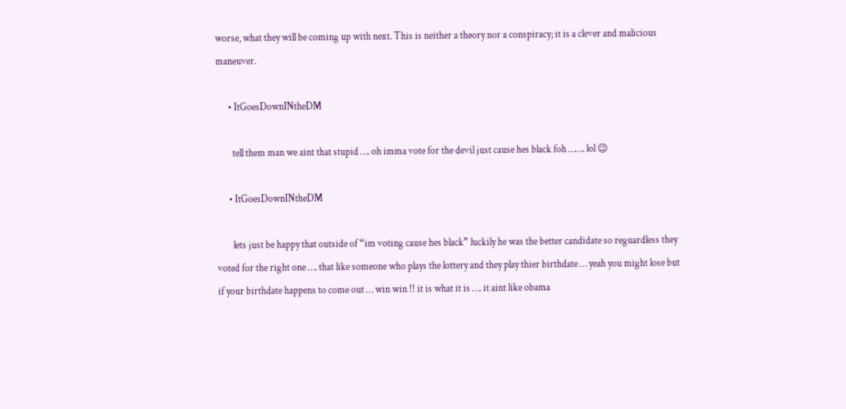worse, what they will be coming up with next. This is neither a theory nor a conspiracy; it is a clever and malicious maneuver.

      • ItGoesDownINtheDM

        tell them man we aint that stupid …. oh imma vote for the devil just cause hes black foh ……. lol 😉

      • ItGoesDownINtheDM

        lets just be happy that outside of “im voting cause hes black” luckily he was the better candidate so reguardless they voted for the right one …. that like someone who plays the lottery and they play thier birthdate … yeah you might lose but if your birthdate happens to come out … win win !! it is what it is …. it aint like obama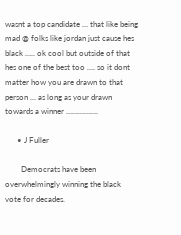wasnt a top candidate … that like being mad @ folks like jordan just cause hes black ….. ok cool but outside of that hes one of the best too …. so it dont matter how you are drawn to that person … as long as your drawn towards a winner …………….

      • J Fuller

        Democrats have been overwhelmingly winning the black vote for decades.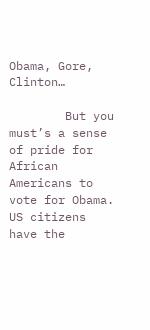Obama, Gore, Clinton…

        But you must’s a sense of pride for African Americans to vote for Obama. US citizens have the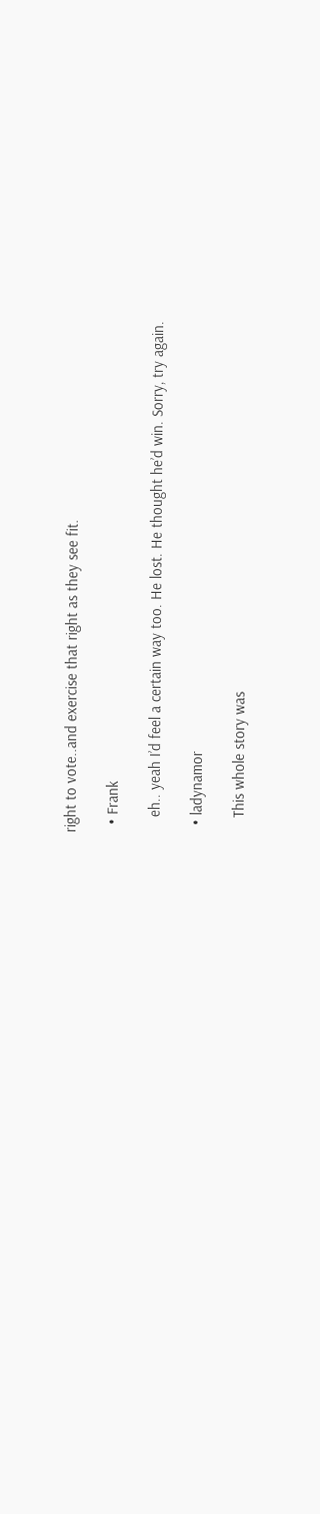right to vote..and exercise that right as they see fit.

  • Frank

    eh.. yeah I’d feel a certain way too. He lost. He thought he’d win. Sorry, try again.

  • ladynamor

    This whole story was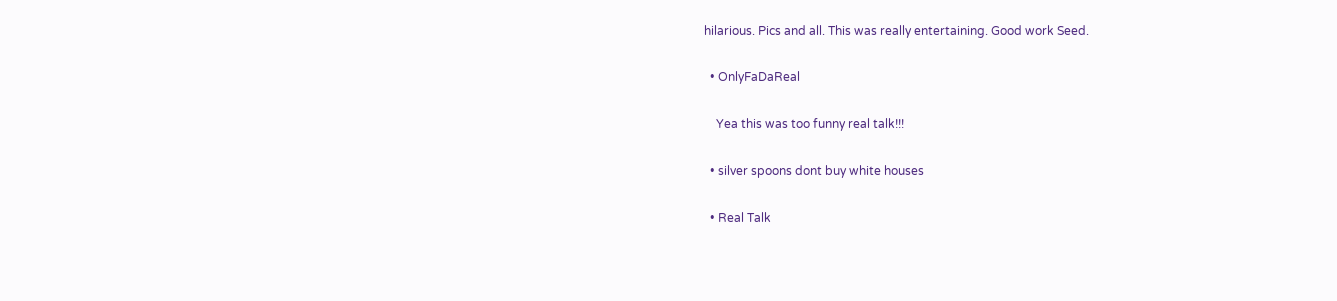hilarious. Pics and all. This was really entertaining. Good work Seed.

  • OnlyFaDaReal

    Yea this was too funny real talk!!!

  • silver spoons dont buy white houses

  • Real Talk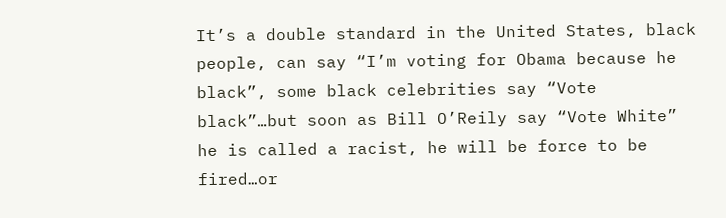It’s a double standard in the United States, black people, can say “I’m voting for Obama because he black”, some black celebrities say “Vote black”…but soon as Bill O’Reily say “Vote White” he is called a racist, he will be force to be fired…or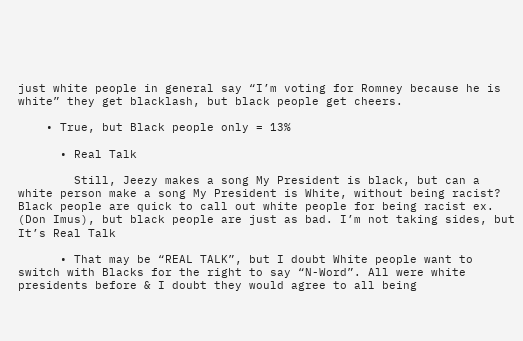just white people in general say “I’m voting for Romney because he is white” they get blacklash, but black people get cheers.

    • True, but Black people only = 13%

      • Real Talk

        Still, Jeezy makes a song My President is black, but can a white person make a song My President is White, without being racist? Black people are quick to call out white people for being racist ex. (Don Imus), but black people are just as bad. I’m not taking sides, but It’s Real Talk

      • That may be “REAL TALK”, but I doubt White people want to switch with Blacks for the right to say “N-Word”. All were white presidents before & I doubt they would agree to all being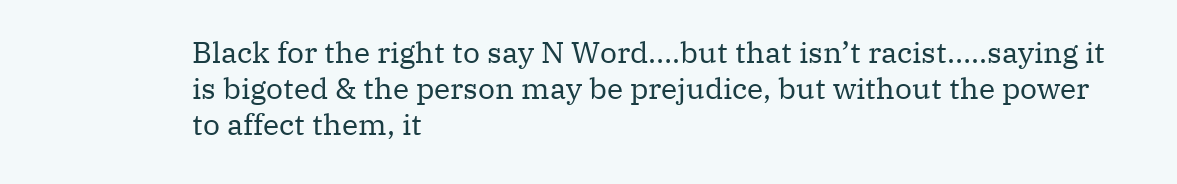Black for the right to say N Word….but that isn’t racist…..saying it is bigoted & the person may be prejudice, but without the power to affect them, it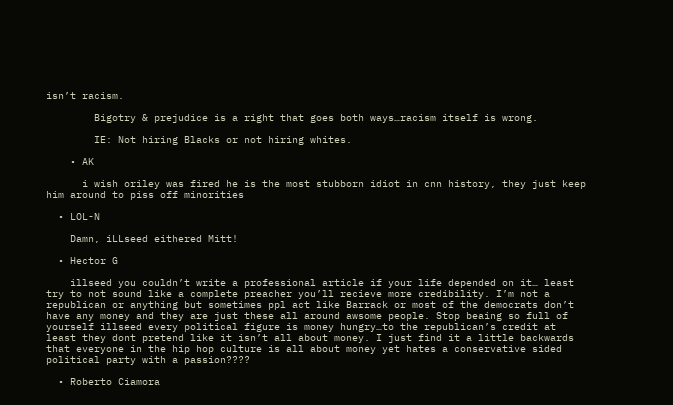isn’t racism.

        Bigotry & prejudice is a right that goes both ways…racism itself is wrong.

        IE: Not hiring Blacks or not hiring whites.

    • AK

      i wish oriley was fired he is the most stubborn idiot in cnn history, they just keep him around to piss off minorities

  • LOL-N

    Damn, iLLseed eithered Mitt!

  • Hector G

    illseed you couldn’t write a professional article if your life depended on it… least try to not sound like a complete preacher you’ll recieve more credibility. I’m not a republican or anything but sometimes ppl act like Barrack or most of the democrats don’t have any money and they are just these all around awsome people. Stop beaing so full of yourself illseed every political figure is money hungry…to the republican’s credit at least they dont pretend like it isn’t all about money. I just find it a little backwards that everyone in the hip hop culture is all about money yet hates a conservative sided political party with a passion????

  • Roberto Ciamora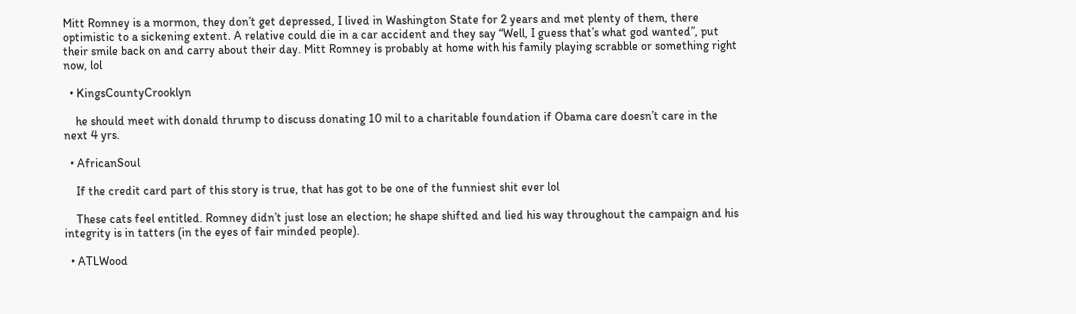Mitt Romney is a mormon, they don’t get depressed, I lived in Washington State for 2 years and met plenty of them, there optimistic to a sickening extent. A relative could die in a car accident and they say “Well, I guess that’s what god wanted”, put their smile back on and carry about their day. Mitt Romney is probably at home with his family playing scrabble or something right now, lol

  • KingsCountyCrooklyn

    he should meet with donald thrump to discuss donating 10 mil to a charitable foundation if Obama care doesn’t care in the next 4 yrs.

  • AfricanSoul

    If the credit card part of this story is true, that has got to be one of the funniest shit ever lol

    These cats feel entitled. Romney didn’t just lose an election; he shape shifted and lied his way throughout the campaign and his integrity is in tatters (in the eyes of fair minded people).

  • ATLWood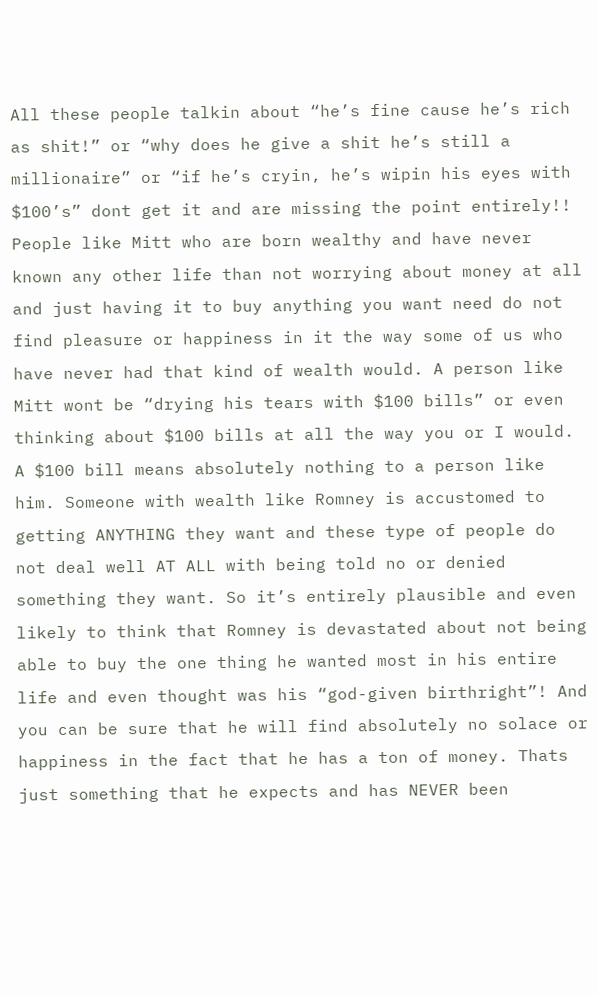All these people talkin about “he’s fine cause he’s rich as shit!” or “why does he give a shit he’s still a millionaire” or “if he’s cryin, he’s wipin his eyes with $100’s” dont get it and are missing the point entirely!! People like Mitt who are born wealthy and have never known any other life than not worrying about money at all and just having it to buy anything you want need do not find pleasure or happiness in it the way some of us who have never had that kind of wealth would. A person like Mitt wont be “drying his tears with $100 bills” or even thinking about $100 bills at all the way you or I would. A $100 bill means absolutely nothing to a person like him. Someone with wealth like Romney is accustomed to getting ANYTHING they want and these type of people do not deal well AT ALL with being told no or denied something they want. So it’s entirely plausible and even likely to think that Romney is devastated about not being able to buy the one thing he wanted most in his entire life and even thought was his “god-given birthright”! And you can be sure that he will find absolutely no solace or happiness in the fact that he has a ton of money. Thats just something that he expects and has NEVER been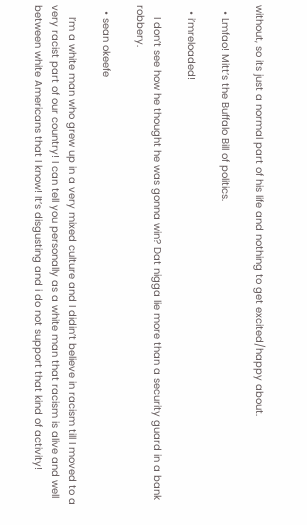without, so its just a normal part of his life and nothing to get excited/happy about.

  • Lmfao! Mitt’s the Buffalo Bill of politics.

  • i’mreloaded!

    I don’t see how he thought he was gonna win? Dat nigga lie more than a security guard in a bank robbery.

  • sean okeefe

    I’m a white man who grew up in a very mixed culture and I didin’t believe in racism till I moved to a very racist part of our country! I can tell you personally as a white man that racism is alive and well between white Americans that I know! It’s disgusting and i do not support that kind of activity!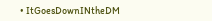• ItGoesDownINtheDM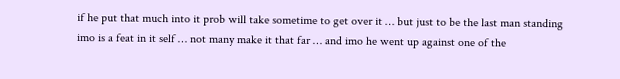if he put that much into it prob will take sometime to get over it … but just to be the last man standing imo is a feat in it self … not many make it that far … and imo he went up against one of the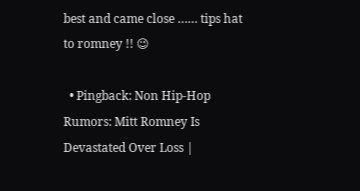best and came close …… tips hat to romney !! 😉

  • Pingback: Non Hip-Hop Rumors: Mitt Romney Is Devastated Over Loss |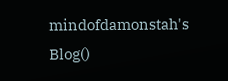mindofdamonstah's Blog()